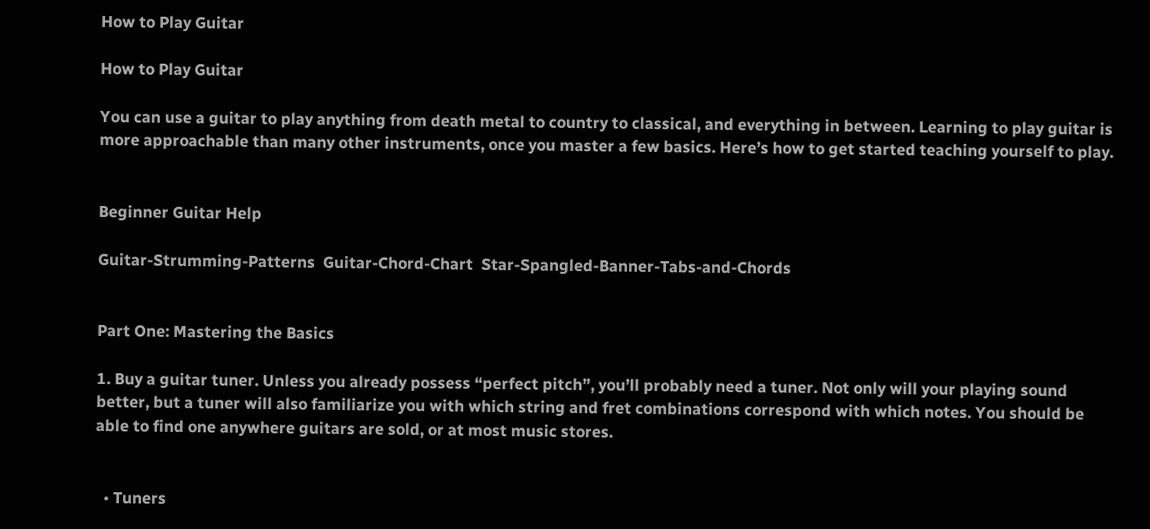How to Play Guitar

How to Play Guitar

You can use a guitar to play anything from death metal to country to classical, and everything in between. Learning to play guitar is more approachable than many other instruments, once you master a few basics. Here’s how to get started teaching yourself to play.


Beginner Guitar Help

Guitar-Strumming-Patterns  Guitar-Chord-Chart  Star-Spangled-Banner-Tabs-and-Chords


Part One: Mastering the Basics

1. Buy a guitar tuner. Unless you already possess “perfect pitch”, you’ll probably need a tuner. Not only will your playing sound better, but a tuner will also familiarize you with which string and fret combinations correspond with which notes. You should be able to find one anywhere guitars are sold, or at most music stores.


  • Tuners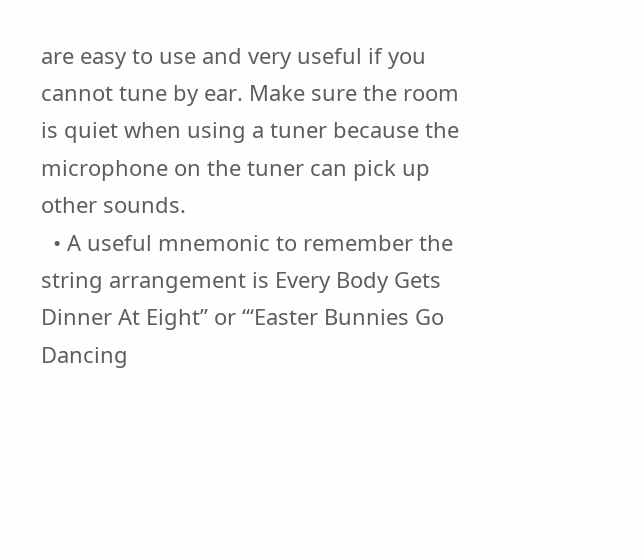are easy to use and very useful if you cannot tune by ear. Make sure the room is quiet when using a tuner because the microphone on the tuner can pick up other sounds.
  • A useful mnemonic to remember the string arrangement is Every Body Gets Dinner At Eight” or “‘Easter Bunnies Go Dancing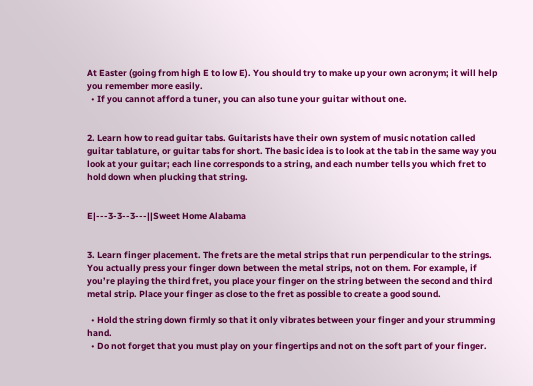At Easter (going from high E to low E). You should try to make up your own acronym; it will help you remember more easily.
  • If you cannot afford a tuner, you can also tune your guitar without one.


2. Learn how to read guitar tabs. Guitarists have their own system of music notation called guitar tablature, or guitar tabs for short. The basic idea is to look at the tab in the same way you look at your guitar; each line corresponds to a string, and each number tells you which fret to hold down when plucking that string.


E|---3-3--3---||Sweet Home Alabama


3. Learn finger placement. The frets are the metal strips that run perpendicular to the strings. You actually press your finger down between the metal strips, not on them. For example, if you’re playing the third fret, you place your finger on the string between the second and third metal strip. Place your finger as close to the fret as possible to create a good sound.

  • Hold the string down firmly so that it only vibrates between your finger and your strumming hand.
  • Do not forget that you must play on your fingertips and not on the soft part of your finger.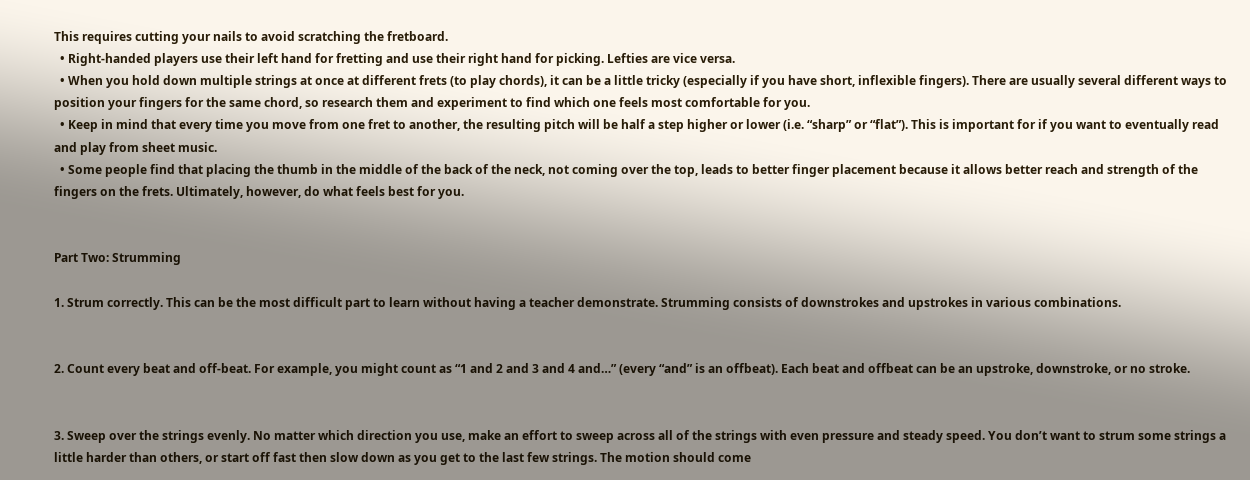This requires cutting your nails to avoid scratching the fretboard.
  • Right-handed players use their left hand for fretting and use their right hand for picking. Lefties are vice versa.
  • When you hold down multiple strings at once at different frets (to play chords), it can be a little tricky (especially if you have short, inflexible fingers). There are usually several different ways to position your fingers for the same chord, so research them and experiment to find which one feels most comfortable for you.
  • Keep in mind that every time you move from one fret to another, the resulting pitch will be half a step higher or lower (i.e. “sharp” or “flat”). This is important for if you want to eventually read and play from sheet music.
  • Some people find that placing the thumb in the middle of the back of the neck, not coming over the top, leads to better finger placement because it allows better reach and strength of the fingers on the frets. Ultimately, however, do what feels best for you.


Part Two: Strumming

1. Strum correctly. This can be the most difficult part to learn without having a teacher demonstrate. Strumming consists of downstrokes and upstrokes in various combinations.


2. Count every beat and off-beat. For example, you might count as “1 and 2 and 3 and 4 and…” (every “and” is an offbeat). Each beat and offbeat can be an upstroke, downstroke, or no stroke.


3. Sweep over the strings evenly. No matter which direction you use, make an effort to sweep across all of the strings with even pressure and steady speed. You don’t want to strum some strings a little harder than others, or start off fast then slow down as you get to the last few strings. The motion should come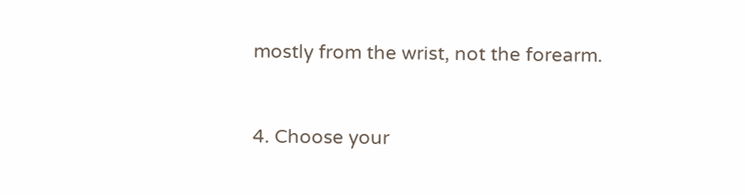mostly from the wrist, not the forearm.


4. Choose your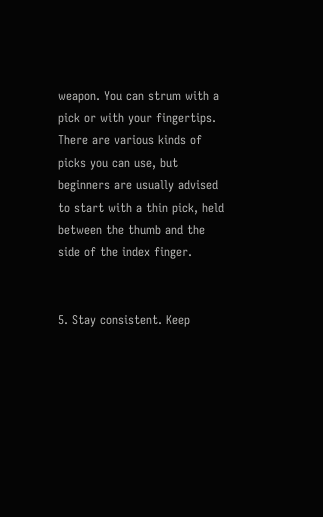weapon. You can strum with a pick or with your fingertips. There are various kinds of picks you can use, but beginners are usually advised to start with a thin pick, held between the thumb and the side of the index finger.


5. Stay consistent. Keep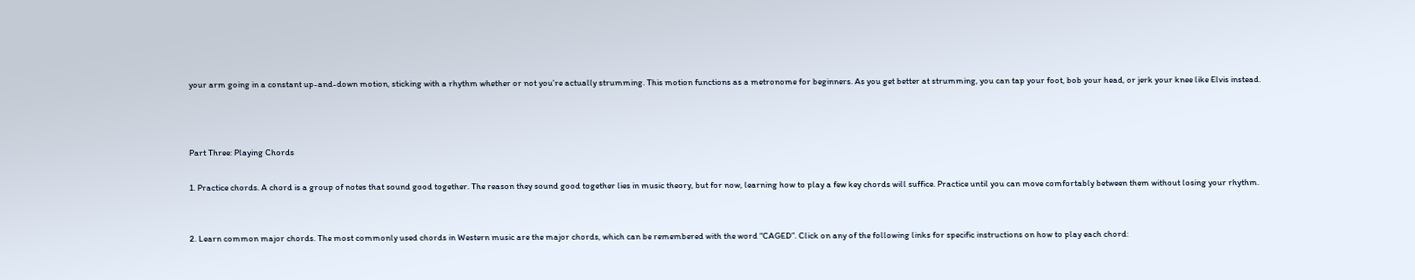your arm going in a constant up-and-down motion, sticking with a rhythm whether or not you’re actually strumming. This motion functions as a metronome for beginners. As you get better at strumming, you can tap your foot, bob your head, or jerk your knee like Elvis instead.



Part Three: Playing Chords

1. Practice chords. A chord is a group of notes that sound good together. The reason they sound good together lies in music theory, but for now, learning how to play a few key chords will suffice. Practice until you can move comfortably between them without losing your rhythm.


2. Learn common major chords. The most commonly used chords in Western music are the major chords, which can be remembered with the word “CAGED”. Click on any of the following links for specific instructions on how to play each chord: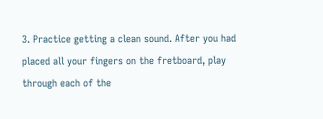3. Practice getting a clean sound. After you had placed all your fingers on the fretboard, play through each of the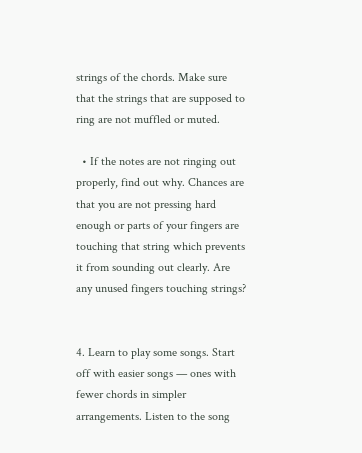strings of the chords. Make sure that the strings that are supposed to ring are not muffled or muted.

  • If the notes are not ringing out properly, find out why. Chances are that you are not pressing hard enough or parts of your fingers are touching that string which prevents it from sounding out clearly. Are any unused fingers touching strings?


4. Learn to play some songs. Start off with easier songs — ones with fewer chords in simpler arrangements. Listen to the song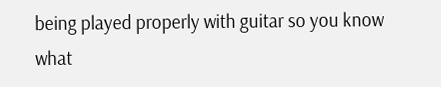being played properly with guitar so you know what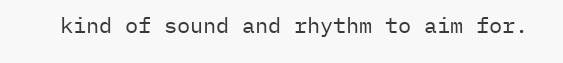kind of sound and rhythm to aim for.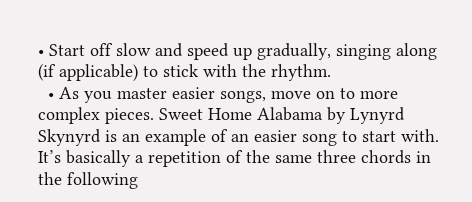• Start off slow and speed up gradually, singing along (if applicable) to stick with the rhythm.
  • As you master easier songs, move on to more complex pieces. Sweet Home Alabama by Lynyrd Skynyrd is an example of an easier song to start with. It’s basically a repetition of the same three chords in the following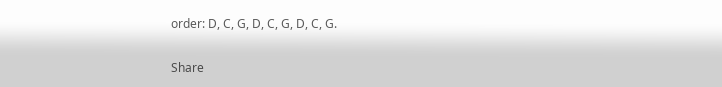order: D, C, G, D, C, G, D, C, G.

Share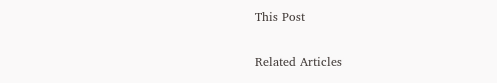This Post

Related Articles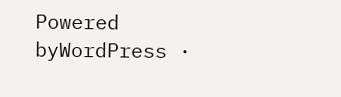Powered byWordPress ·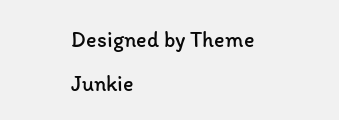Designed by Theme Junkie